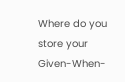Where do you store your Given-When-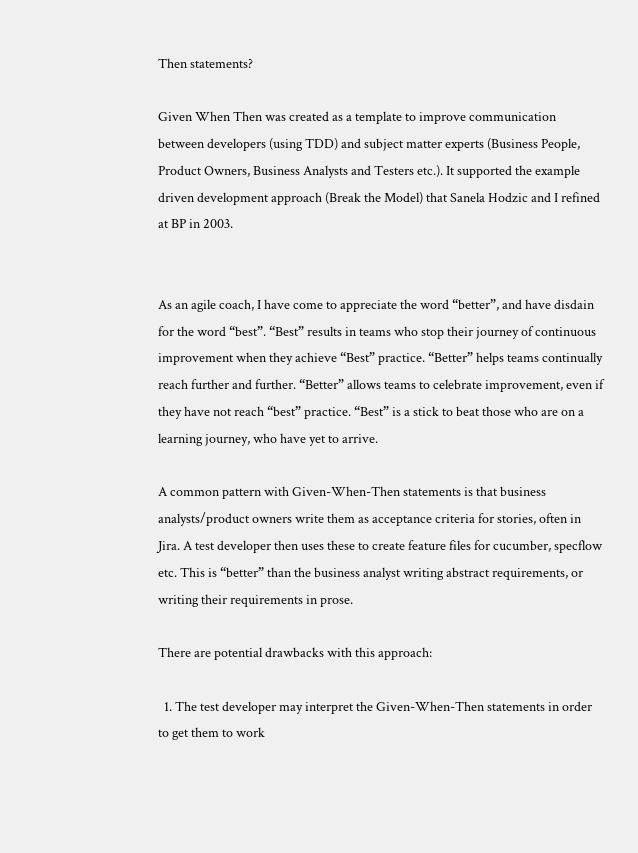Then statements?

Given When Then was created as a template to improve communication between developers (using TDD) and subject matter experts (Business People, Product Owners, Business Analysts and Testers etc.). It supported the example driven development approach (Break the Model) that Sanela Hodzic and I refined at BP in 2003.


As an agile coach, I have come to appreciate the word “better”, and have disdain for the word “best”. “Best” results in teams who stop their journey of continuous improvement when they achieve “Best” practice. “Better” helps teams continually reach further and further. “Better” allows teams to celebrate improvement, even if they have not reach “best” practice. “Best” is a stick to beat those who are on a learning journey, who have yet to arrive.

A common pattern with Given-When-Then statements is that business analysts/product owners write them as acceptance criteria for stories, often in Jira. A test developer then uses these to create feature files for cucumber, specflow etc. This is “better” than the business analyst writing abstract requirements, or writing their requirements in prose.

There are potential drawbacks with this approach:

  1. The test developer may interpret the Given-When-Then statements in order to get them to work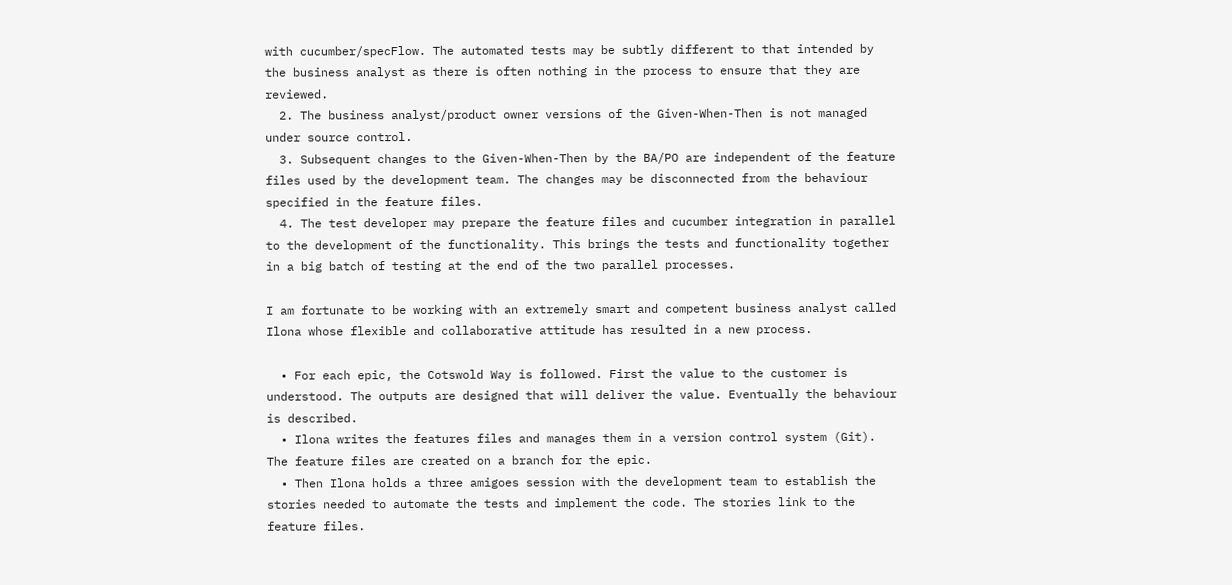with cucumber/specFlow. The automated tests may be subtly different to that intended by the business analyst as there is often nothing in the process to ensure that they are reviewed.
  2. The business analyst/product owner versions of the Given-When-Then is not managed under source control.
  3. Subsequent changes to the Given-When-Then by the BA/PO are independent of the feature files used by the development team. The changes may be disconnected from the behaviour specified in the feature files.
  4. The test developer may prepare the feature files and cucumber integration in parallel to the development of the functionality. This brings the tests and functionality together in a big batch of testing at the end of the two parallel processes.

I am fortunate to be working with an extremely smart and competent business analyst called Ilona whose flexible and collaborative attitude has resulted in a new process.

  • For each epic, the Cotswold Way is followed. First the value to the customer is understood. The outputs are designed that will deliver the value. Eventually the behaviour is described.
  • Ilona writes the features files and manages them in a version control system (Git). The feature files are created on a branch for the epic.
  • Then Ilona holds a three amigoes session with the development team to establish the stories needed to automate the tests and implement the code. The stories link to the feature files.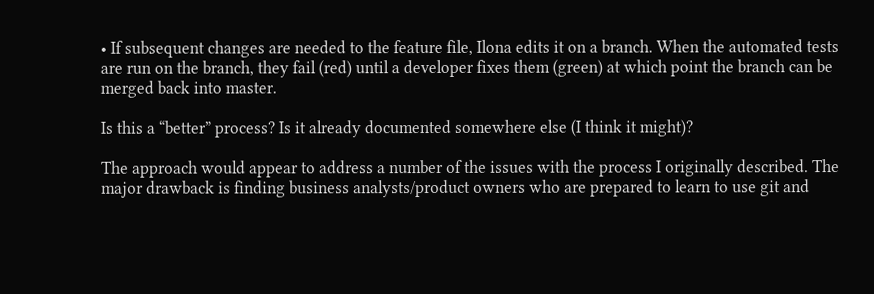• If subsequent changes are needed to the feature file, Ilona edits it on a branch. When the automated tests are run on the branch, they fail (red) until a developer fixes them (green) at which point the branch can be merged back into master.

Is this a “better” process? Is it already documented somewhere else (I think it might)?

The approach would appear to address a number of the issues with the process I originally described. The major drawback is finding business analysts/product owners who are prepared to learn to use git and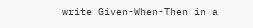write Given-When-Then in a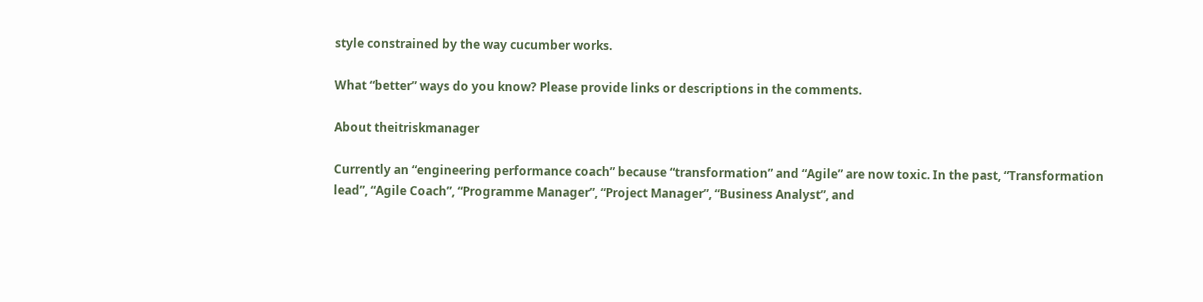style constrained by the way cucumber works.

What “better” ways do you know? Please provide links or descriptions in the comments.

About theitriskmanager

Currently an “engineering performance coach” because “transformation” and “Agile” are now toxic. In the past, “Transformation lead”, “Agile Coach”, “Programme Manager”, “Project Manager”, “Business Analyst”, and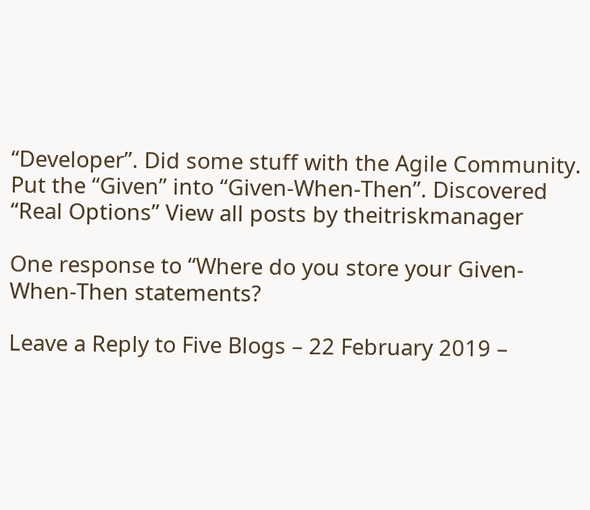“Developer”. Did some stuff with the Agile Community. Put the “Given” into “Given-When-Then”. Discovered “Real Options” View all posts by theitriskmanager

One response to “Where do you store your Given-When-Then statements?

Leave a Reply to Five Blogs – 22 February 2019 –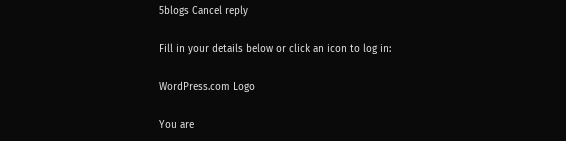5blogs Cancel reply

Fill in your details below or click an icon to log in:

WordPress.com Logo

You are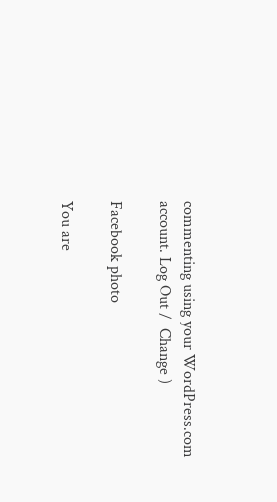commenting using your WordPress.com account. Log Out /  Change )

Facebook photo

You are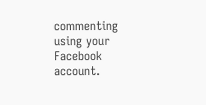commenting using your Facebook account.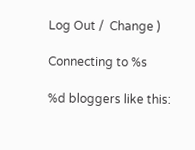Log Out /  Change )

Connecting to %s

%d bloggers like this: